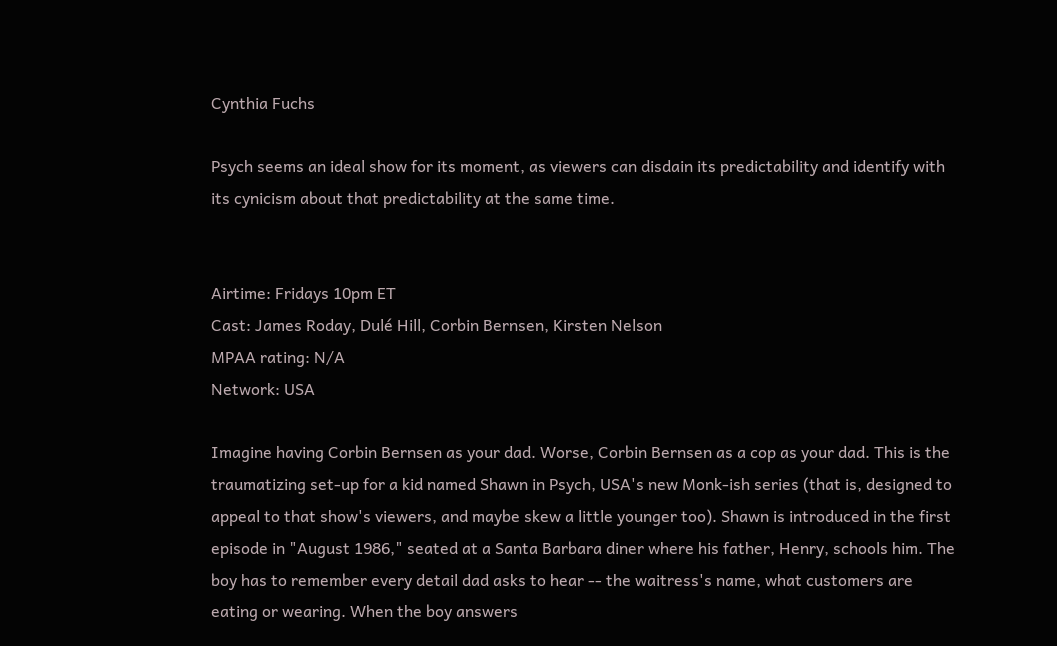Cynthia Fuchs

Psych seems an ideal show for its moment, as viewers can disdain its predictability and identify with its cynicism about that predictability at the same time.


Airtime: Fridays 10pm ET
Cast: James Roday, Dulé Hill, Corbin Bernsen, Kirsten Nelson
MPAA rating: N/A
Network: USA

Imagine having Corbin Bernsen as your dad. Worse, Corbin Bernsen as a cop as your dad. This is the traumatizing set-up for a kid named Shawn in Psych, USA's new Monk-ish series (that is, designed to appeal to that show's viewers, and maybe skew a little younger too). Shawn is introduced in the first episode in "August 1986," seated at a Santa Barbara diner where his father, Henry, schools him. The boy has to remember every detail dad asks to hear -- the waitress's name, what customers are eating or wearing. When the boy answers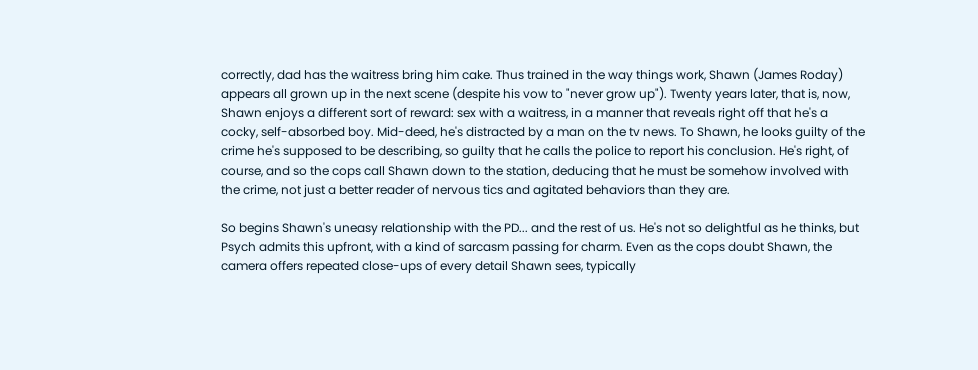correctly, dad has the waitress bring him cake. Thus trained in the way things work, Shawn (James Roday) appears all grown up in the next scene (despite his vow to "never grow up"). Twenty years later, that is, now, Shawn enjoys a different sort of reward: sex with a waitress, in a manner that reveals right off that he's a cocky, self-absorbed boy. Mid-deed, he's distracted by a man on the tv news. To Shawn, he looks guilty of the crime he's supposed to be describing, so guilty that he calls the police to report his conclusion. He's right, of course, and so the cops call Shawn down to the station, deducing that he must be somehow involved with the crime, not just a better reader of nervous tics and agitated behaviors than they are.

So begins Shawn's uneasy relationship with the PD... and the rest of us. He's not so delightful as he thinks, but Psych admits this upfront, with a kind of sarcasm passing for charm. Even as the cops doubt Shawn, the camera offers repeated close-ups of every detail Shawn sees, typically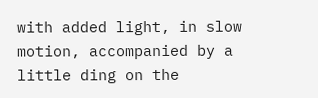with added light, in slow motion, accompanied by a little ding on the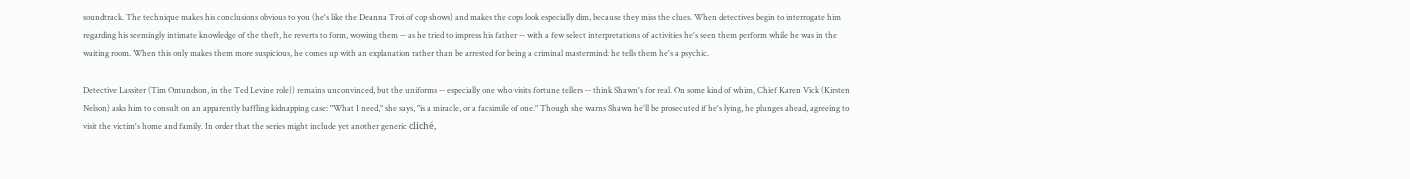soundtrack. The technique makes his conclusions obvious to you (he's like the Deanna Troi of cop shows) and makes the cops look especially dim, because they miss the clues. When detectives begin to interrogate him regarding his seemingly intimate knowledge of the theft, he reverts to form, wowing them -- as he tried to impress his father -- with a few select interpretations of activities he's seen them perform while he was in the waiting room. When this only makes them more suspicious, he comes up with an explanation rather than be arrested for being a criminal mastermind: he tells them he's a psychic.

Detective Lassiter (Tim Omundson, in the Ted Levine role)) remains unconvinced, but the uniforms -- especially one who visits fortune tellers -- think Shawn's for real. On some kind of whim, Chief Karen Vick (Kirsten Nelson) asks him to consult on an apparently baffling kidnapping case: "What I need," she says, "is a miracle, or a facsimile of one." Though she warns Shawn he'll be prosecuted if he's lying, he plunges ahead, agreeing to visit the victim's home and family. In order that the series might include yet another generic cliché,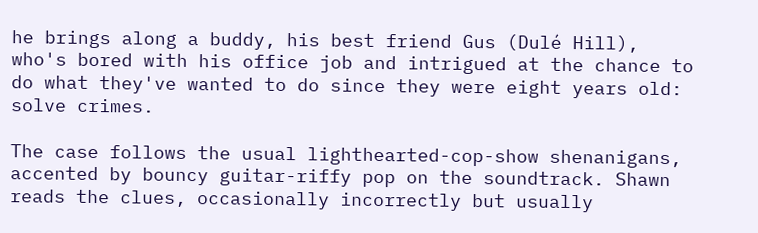he brings along a buddy, his best friend Gus (Dulé Hill), who's bored with his office job and intrigued at the chance to do what they've wanted to do since they were eight years old: solve crimes.

The case follows the usual lighthearted-cop-show shenanigans, accented by bouncy guitar-riffy pop on the soundtrack. Shawn reads the clues, occasionally incorrectly but usually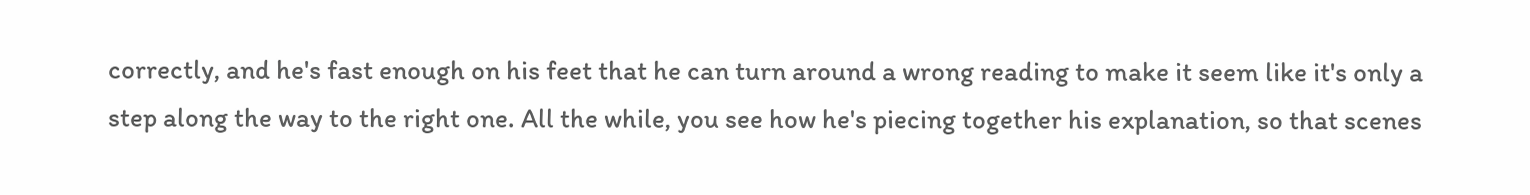correctly, and he's fast enough on his feet that he can turn around a wrong reading to make it seem like it's only a step along the way to the right one. All the while, you see how he's piecing together his explanation, so that scenes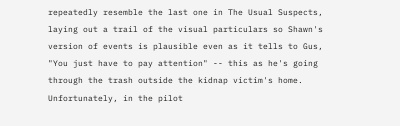repeatedly resemble the last one in The Usual Suspects, laying out a trail of the visual particulars so Shawn's version of events is plausible even as it tells to Gus, "You just have to pay attention" -- this as he's going through the trash outside the kidnap victim's home. Unfortunately, in the pilot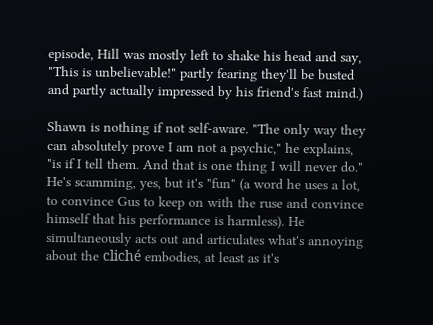episode, Hill was mostly left to shake his head and say, "This is unbelievable!" partly fearing they'll be busted and partly actually impressed by his friend's fast mind.)

Shawn is nothing if not self-aware. "The only way they can absolutely prove I am not a psychic," he explains, "is if I tell them. And that is one thing I will never do." He's scamming, yes, but it's "fun" (a word he uses a lot, to convince Gus to keep on with the ruse and convince himself that his performance is harmless). He simultaneously acts out and articulates what's annoying about the cliché embodies, at least as it's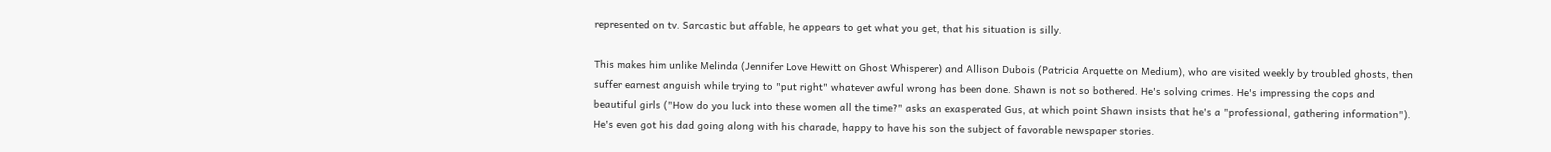represented on tv. Sarcastic but affable, he appears to get what you get, that his situation is silly.

This makes him unlike Melinda (Jennifer Love Hewitt on Ghost Whisperer) and Allison Dubois (Patricia Arquette on Medium), who are visited weekly by troubled ghosts, then suffer earnest anguish while trying to "put right" whatever awful wrong has been done. Shawn is not so bothered. He's solving crimes. He's impressing the cops and beautiful girls ("How do you luck into these women all the time?" asks an exasperated Gus, at which point Shawn insists that he's a "professional, gathering information"). He's even got his dad going along with his charade, happy to have his son the subject of favorable newspaper stories.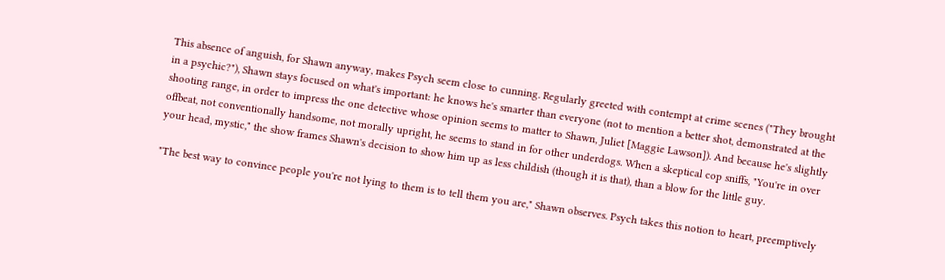This absence of anguish, for Shawn anyway, makes Psych seem close to cunning. Regularly greeted with contempt at crime scenes ("They brought in a psychic?"), Shawn stays focused on what's important: he knows he's smarter than everyone (not to mention a better shot, demonstrated at the shooting range, in order to impress the one detective whose opinion seems to matter to Shawn, Juliet [Maggie Lawson]). And because he's slightly offbeat, not conventionally handsome, not morally upright, he seems to stand in for other underdogs. When a skeptical cop sniffs, "You're in over your head, mystic," the show frames Shawn's decision to show him up as less childish (though it is that), than a blow for the little guy.

"The best way to convince people you're not lying to them is to tell them you are," Shawn observes. Psych takes this notion to heart, preemptively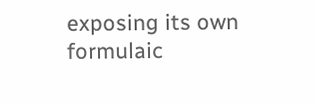exposing its own formulaic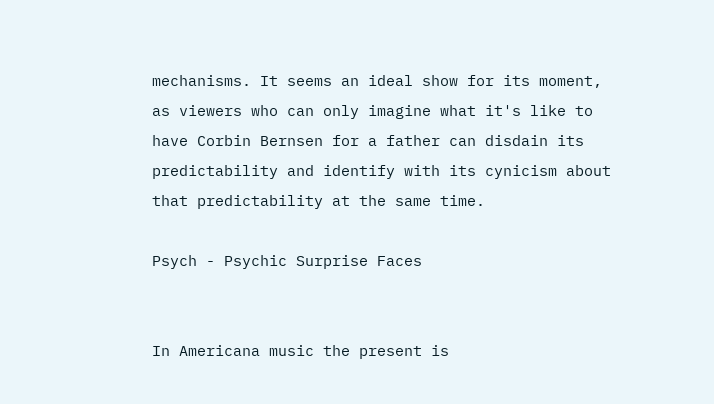mechanisms. It seems an ideal show for its moment, as viewers who can only imagine what it's like to have Corbin Bernsen for a father can disdain its predictability and identify with its cynicism about that predictability at the same time.

Psych - Psychic Surprise Faces


In Americana music the present is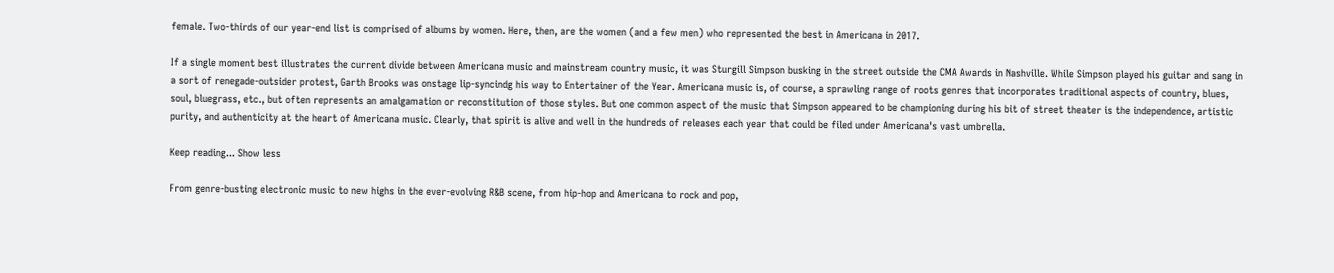female. Two-thirds of our year-end list is comprised of albums by women. Here, then, are the women (and a few men) who represented the best in Americana in 2017.

If a single moment best illustrates the current divide between Americana music and mainstream country music, it was Sturgill Simpson busking in the street outside the CMA Awards in Nashville. While Simpson played his guitar and sang in a sort of renegade-outsider protest, Garth Brooks was onstage lip-syncindg his way to Entertainer of the Year. Americana music is, of course, a sprawling range of roots genres that incorporates traditional aspects of country, blues, soul, bluegrass, etc., but often represents an amalgamation or reconstitution of those styles. But one common aspect of the music that Simpson appeared to be championing during his bit of street theater is the independence, artistic purity, and authenticity at the heart of Americana music. Clearly, that spirit is alive and well in the hundreds of releases each year that could be filed under Americana's vast umbrella.

Keep reading... Show less

From genre-busting electronic music to new highs in the ever-evolving R&B scene, from hip-hop and Americana to rock and pop,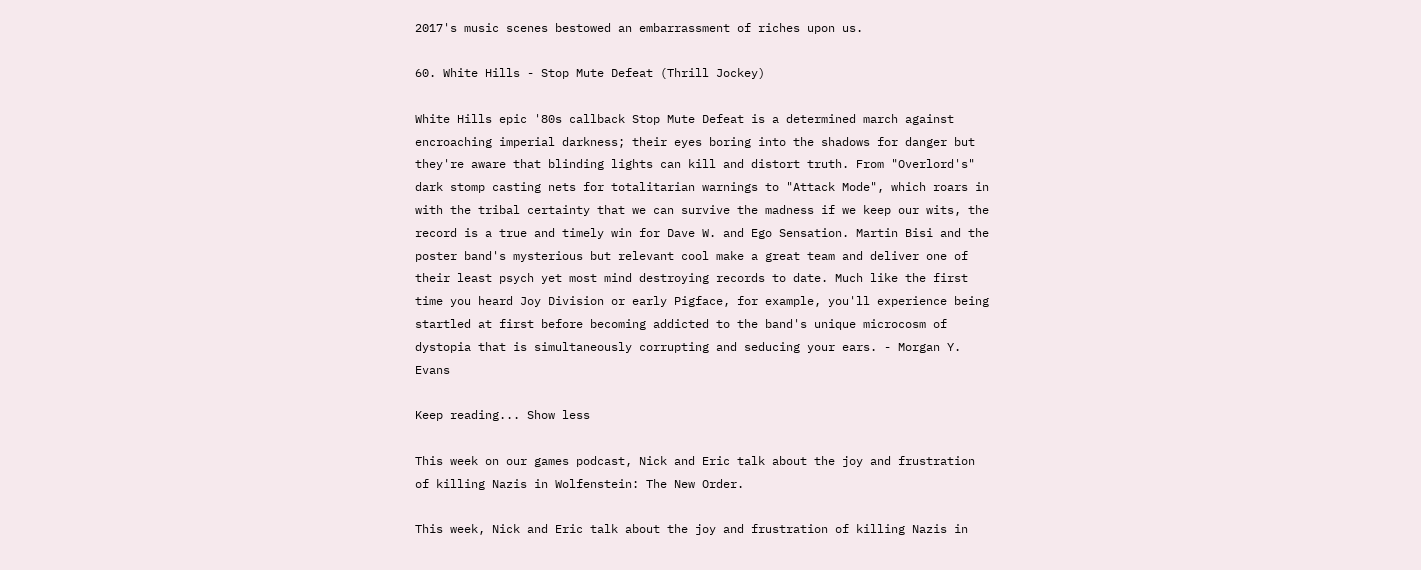2017's music scenes bestowed an embarrassment of riches upon us.

60. White Hills - Stop Mute Defeat (Thrill Jockey)

White Hills epic '80s callback Stop Mute Defeat is a determined march against encroaching imperial darkness; their eyes boring into the shadows for danger but they're aware that blinding lights can kill and distort truth. From "Overlord's" dark stomp casting nets for totalitarian warnings to "Attack Mode", which roars in with the tribal certainty that we can survive the madness if we keep our wits, the record is a true and timely win for Dave W. and Ego Sensation. Martin Bisi and the poster band's mysterious but relevant cool make a great team and deliver one of their least psych yet most mind destroying records to date. Much like the first time you heard Joy Division or early Pigface, for example, you'll experience being startled at first before becoming addicted to the band's unique microcosm of dystopia that is simultaneously corrupting and seducing your ears. - Morgan Y. Evans

Keep reading... Show less

This week on our games podcast, Nick and Eric talk about the joy and frustration of killing Nazis in Wolfenstein: The New Order.

This week, Nick and Eric talk about the joy and frustration of killing Nazis in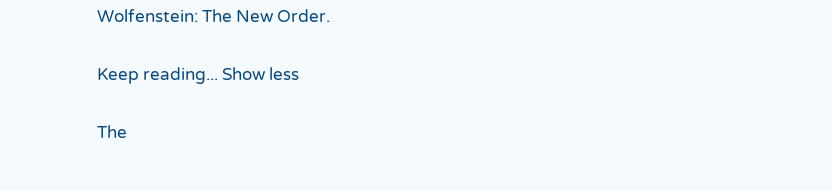Wolfenstein: The New Order.

Keep reading... Show less

The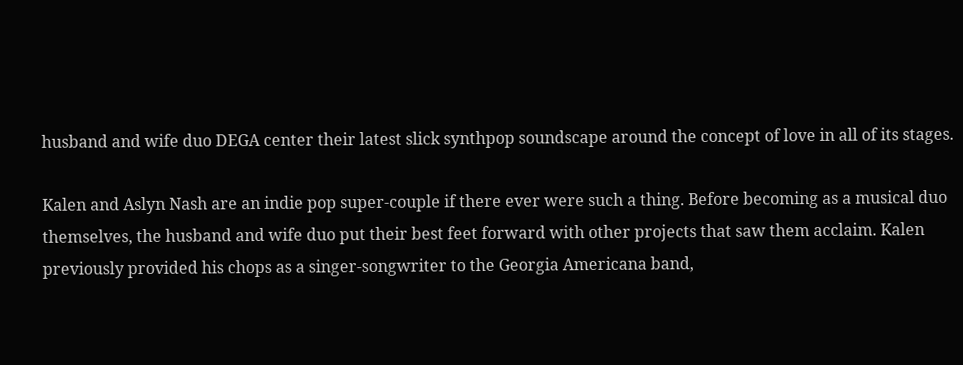husband and wife duo DEGA center their latest slick synthpop soundscape around the concept of love in all of its stages.

Kalen and Aslyn Nash are an indie pop super-couple if there ever were such a thing. Before becoming as a musical duo themselves, the husband and wife duo put their best feet forward with other projects that saw them acclaim. Kalen previously provided his chops as a singer-songwriter to the Georgia Americana band,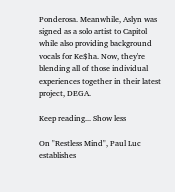Ponderosa. Meanwhile, Aslyn was signed as a solo artist to Capitol while also providing background vocals for Ke$ha. Now, they're blending all of those individual experiences together in their latest project, DEGA.

Keep reading... Show less

On "Restless Mind", Paul Luc establishes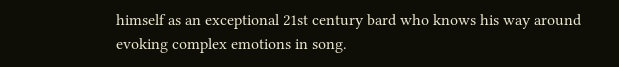himself as an exceptional 21st century bard who knows his way around evoking complex emotions in song.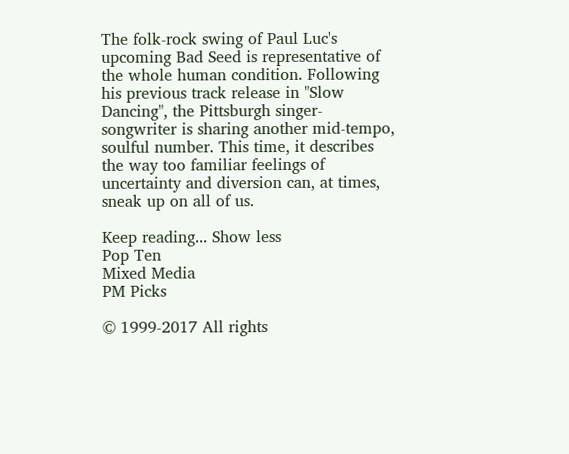The folk-rock swing of Paul Luc's upcoming Bad Seed is representative of the whole human condition. Following his previous track release in "Slow Dancing", the Pittsburgh singer-songwriter is sharing another mid-tempo, soulful number. This time, it describes the way too familiar feelings of uncertainty and diversion can, at times, sneak up on all of us.

Keep reading... Show less
Pop Ten
Mixed Media
PM Picks

© 1999-2017 All rights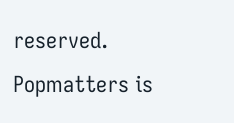reserved.
Popmatters is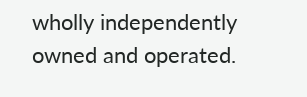wholly independently owned and operated.